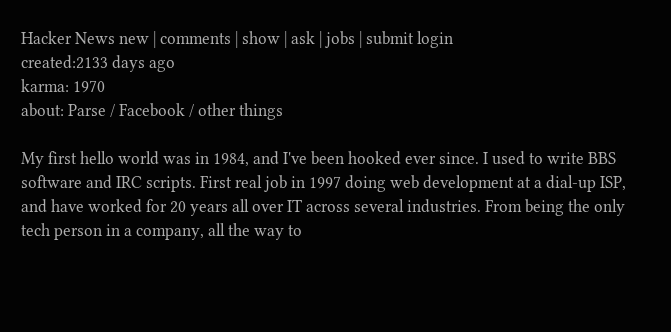Hacker News new | comments | show | ask | jobs | submit login
created:2133 days ago
karma: 1970
about: Parse / Facebook / other things

My first hello world was in 1984, and I've been hooked ever since. I used to write BBS software and IRC scripts. First real job in 1997 doing web development at a dial-up ISP, and have worked for 20 years all over IT across several industries. From being the only tech person in a company, all the way to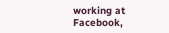working at Facebook,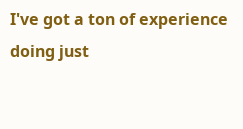I've got a ton of experience doing just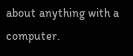about anything with a computer.